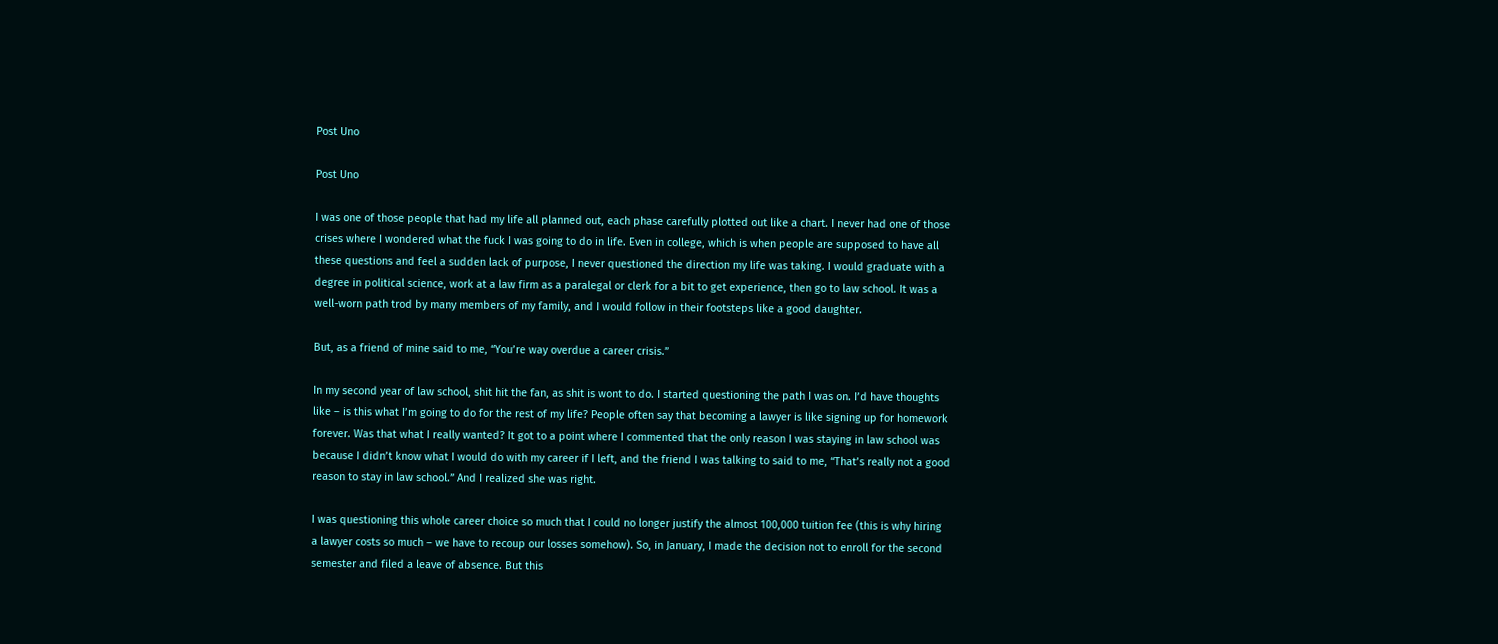Post Uno

Post Uno

I was one of those people that had my life all planned out, each phase carefully plotted out like a chart. I never had one of those crises where I wondered what the fuck I was going to do in life. Even in college, which is when people are supposed to have all these questions and feel a sudden lack of purpose, I never questioned the direction my life was taking. I would graduate with a degree in political science, work at a law firm as a paralegal or clerk for a bit to get experience, then go to law school. It was a well-worn path trod by many members of my family, and I would follow in their footsteps like a good daughter.

But, as a friend of mine said to me, “You’re way overdue a career crisis.”

In my second year of law school, shit hit the fan, as shit is wont to do. I started questioning the path I was on. I’d have thoughts like – is this what I’m going to do for the rest of my life? People often say that becoming a lawyer is like signing up for homework forever. Was that what I really wanted? It got to a point where I commented that the only reason I was staying in law school was because I didn’t know what I would do with my career if I left, and the friend I was talking to said to me, “That’s really not a good reason to stay in law school.” And I realized she was right.

I was questioning this whole career choice so much that I could no longer justify the almost 100,000 tuition fee (this is why hiring a lawyer costs so much – we have to recoup our losses somehow). So, in January, I made the decision not to enroll for the second semester and filed a leave of absence. But this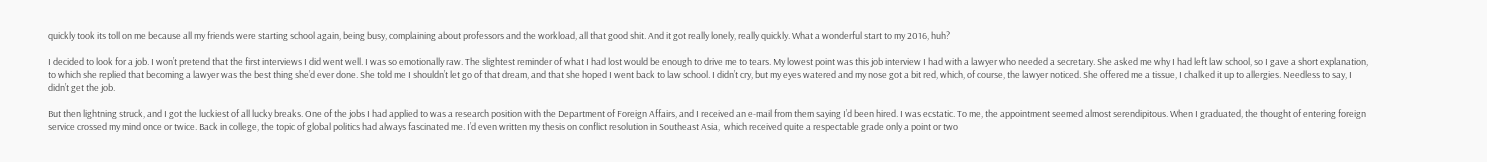quickly took its toll on me because all my friends were starting school again, being busy, complaining about professors and the workload, all that good shit. And it got really lonely, really quickly. What a wonderful start to my 2016, huh?

I decided to look for a job. I won’t pretend that the first interviews I did went well. I was so emotionally raw. The slightest reminder of what I had lost would be enough to drive me to tears. My lowest point was this job interview I had with a lawyer who needed a secretary. She asked me why I had left law school, so I gave a short explanation, to which she replied that becoming a lawyer was the best thing she’d ever done. She told me I shouldn’t let go of that dream, and that she hoped I went back to law school. I didn’t cry, but my eyes watered and my nose got a bit red, which, of course, the lawyer noticed. She offered me a tissue, I chalked it up to allergies. Needless to say, I didn’t get the job.

But then lightning struck, and I got the luckiest of all lucky breaks. One of the jobs I had applied to was a research position with the Department of Foreign Affairs, and I received an e-mail from them saying I’d been hired. I was ecstatic. To me, the appointment seemed almost serendipitous. When I graduated, the thought of entering foreign service crossed my mind once or twice. Back in college, the topic of global politics had always fascinated me. I’d even written my thesis on conflict resolution in Southeast Asia,  which received quite a respectable grade only a point or two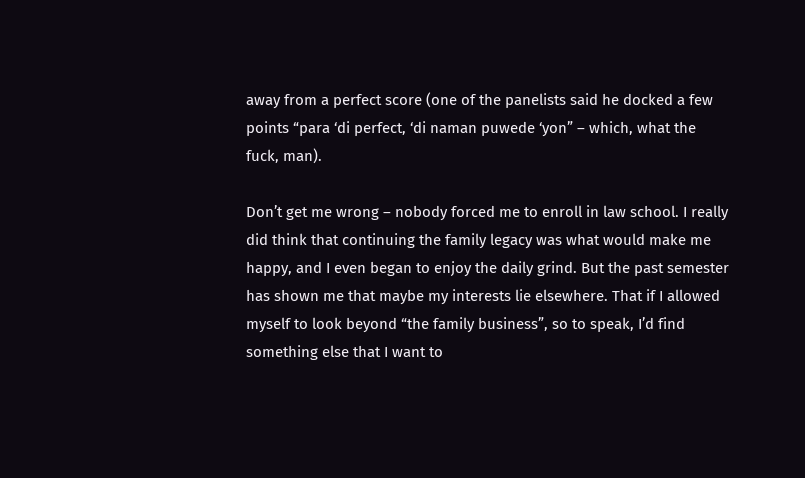away from a perfect score (one of the panelists said he docked a few points “para ‘di perfect, ‘di naman puwede ‘yon” – which, what the fuck, man).

Don’t get me wrong – nobody forced me to enroll in law school. I really did think that continuing the family legacy was what would make me happy, and I even began to enjoy the daily grind. But the past semester has shown me that maybe my interests lie elsewhere. That if I allowed myself to look beyond “the family business”, so to speak, I’d find something else that I want to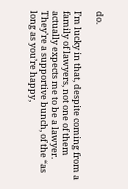do.

I’m lucky in that, despite coming from a family of lawyers, not one of them actually expects me to be a lawyer. They’re a supportive bunch, of the “as long as you’re happy,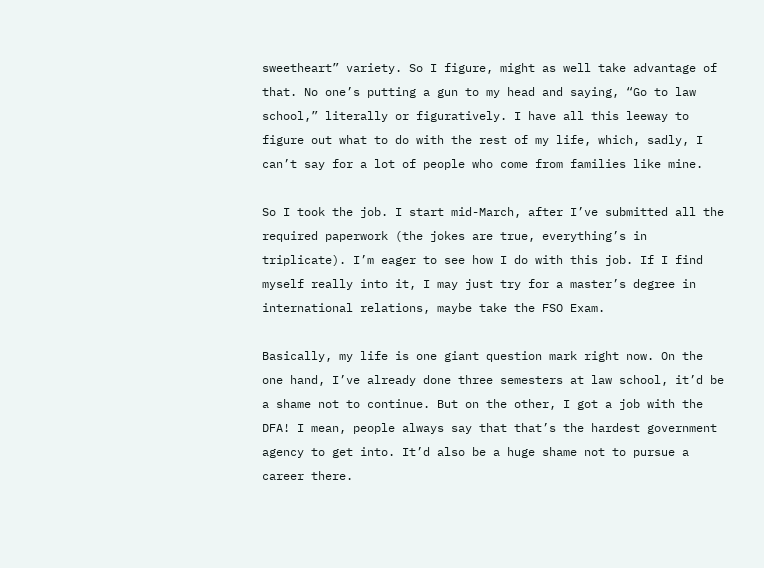sweetheart” variety. So I figure, might as well take advantage of that. No one’s putting a gun to my head and saying, “Go to law school,” literally or figuratively. I have all this leeway to figure out what to do with the rest of my life, which, sadly, I can’t say for a lot of people who come from families like mine.

So I took the job. I start mid-March, after I’ve submitted all the required paperwork (the jokes are true, everything’s in triplicate). I’m eager to see how I do with this job. If I find myself really into it, I may just try for a master’s degree in international relations, maybe take the FSO Exam.

Basically, my life is one giant question mark right now. On the one hand, I’ve already done three semesters at law school, it’d be a shame not to continue. But on the other, I got a job with the DFA! I mean, people always say that that’s the hardest government agency to get into. It’d also be a huge shame not to pursue a career there.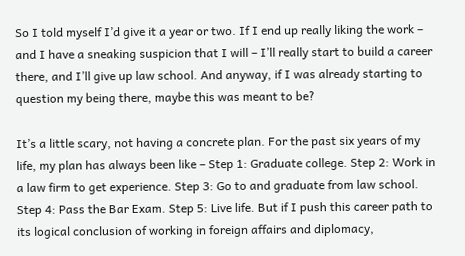So I told myself I’d give it a year or two. If I end up really liking the work – and I have a sneaking suspicion that I will – I’ll really start to build a career there, and I’ll give up law school. And anyway, if I was already starting to question my being there, maybe this was meant to be?

It’s a little scary, not having a concrete plan. For the past six years of my life, my plan has always been like – Step 1: Graduate college. Step 2: Work in a law firm to get experience. Step 3: Go to and graduate from law school. Step 4: Pass the Bar Exam. Step 5: Live life. But if I push this career path to its logical conclusion of working in foreign affairs and diplomacy,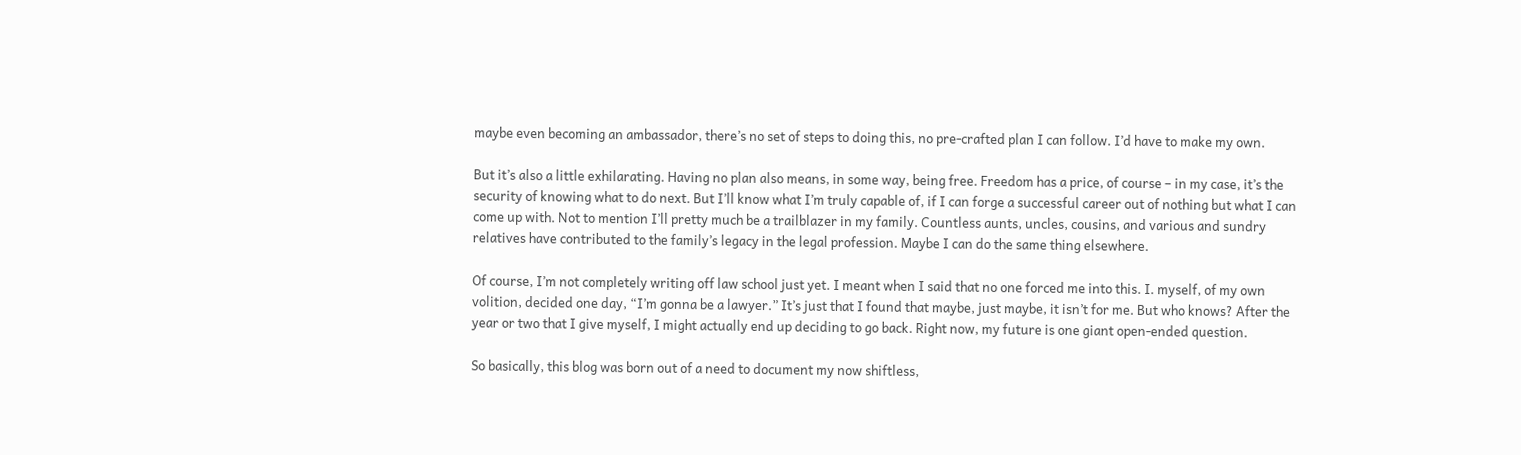maybe even becoming an ambassador, there’s no set of steps to doing this, no pre-crafted plan I can follow. I’d have to make my own.

But it’s also a little exhilarating. Having no plan also means, in some way, being free. Freedom has a price, of course – in my case, it’s the security of knowing what to do next. But I’ll know what I’m truly capable of, if I can forge a successful career out of nothing but what I can come up with. Not to mention I’ll pretty much be a trailblazer in my family. Countless aunts, uncles, cousins, and various and sundry relatives have contributed to the family’s legacy in the legal profession. Maybe I can do the same thing elsewhere.

Of course, I’m not completely writing off law school just yet. I meant when I said that no one forced me into this. I. myself, of my own volition, decided one day, “I’m gonna be a lawyer.” It’s just that I found that maybe, just maybe, it isn’t for me. But who knows? After the year or two that I give myself, I might actually end up deciding to go back. Right now, my future is one giant open-ended question.

So basically, this blog was born out of a need to document my now shiftless,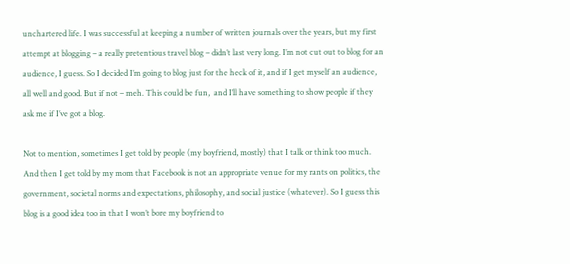unchartered life. I was successful at keeping a number of written journals over the years, but my first attempt at blogging – a really pretentious travel blog – didn’t last very long. I’m not cut out to blog for an audience, I guess. So I decided I’m going to blog just for the heck of it, and if I get myself an audience, all well and good. But if not – meh. This could be fun,  and I’ll have something to show people if they ask me if I’ve got a blog.

Not to mention, sometimes I get told by people (my boyfriend, mostly) that I talk or think too much. And then I get told by my mom that Facebook is not an appropriate venue for my rants on politics, the government, societal norms and expectations, philosophy, and social justice (whatever). So I guess this blog is a good idea too in that I won’t bore my boyfriend to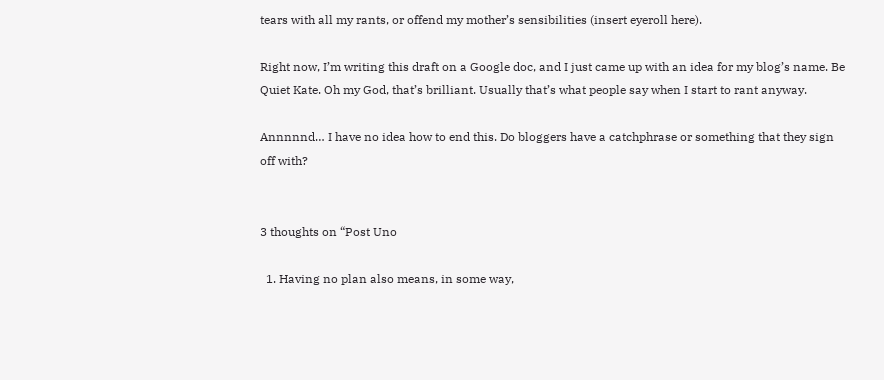tears with all my rants, or offend my mother’s sensibilities (insert eyeroll here).

Right now, I’m writing this draft on a Google doc, and I just came up with an idea for my blog’s name. Be Quiet Kate. Oh my God, that’s brilliant. Usually that’s what people say when I start to rant anyway.

Annnnnd… I have no idea how to end this. Do bloggers have a catchphrase or something that they sign off with?


3 thoughts on “Post Uno

  1. Having no plan also means, in some way,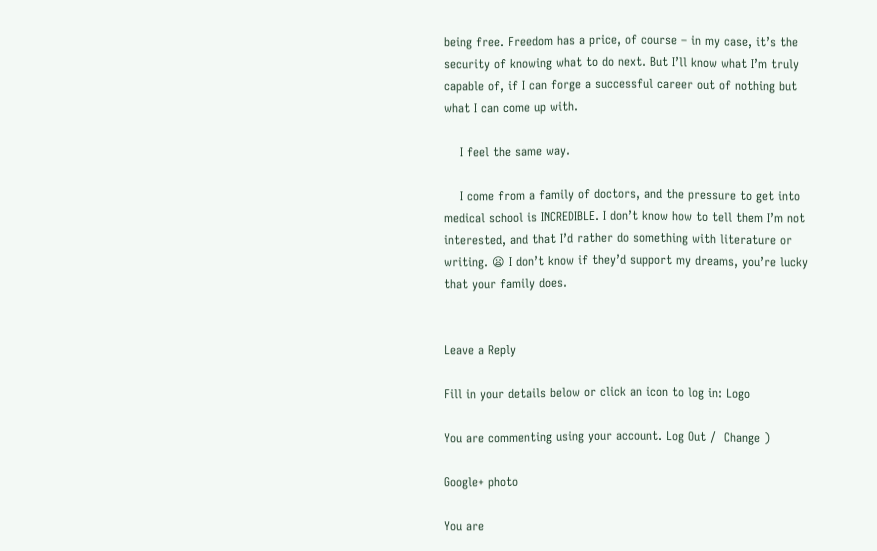being free. Freedom has a price, of course – in my case, it’s the security of knowing what to do next. But I’ll know what I’m truly capable of, if I can forge a successful career out of nothing but what I can come up with.

    I feel the same way.

    I come from a family of doctors, and the pressure to get into medical school is INCREDIBLE. I don’t know how to tell them I’m not interested, and that I’d rather do something with literature or writing. 😦 I don’t know if they’d support my dreams, you’re lucky that your family does.


Leave a Reply

Fill in your details below or click an icon to log in: Logo

You are commenting using your account. Log Out /  Change )

Google+ photo

You are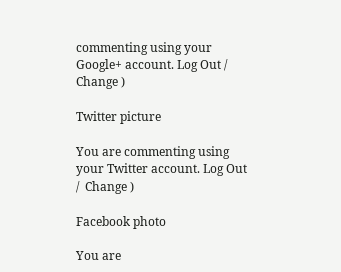commenting using your Google+ account. Log Out /  Change )

Twitter picture

You are commenting using your Twitter account. Log Out /  Change )

Facebook photo

You are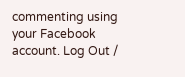commenting using your Facebook account. Log Out /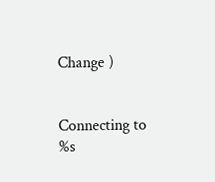Change )


Connecting to %s